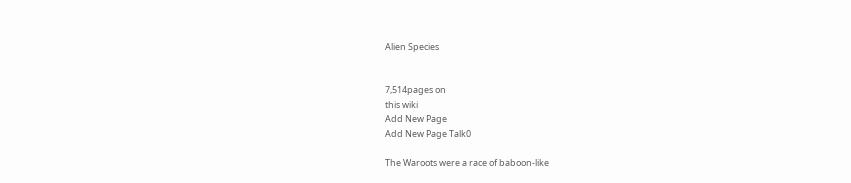Alien Species


7,514pages on
this wiki
Add New Page
Add New Page Talk0

The Waroots were a race of baboon-like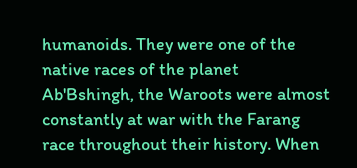humanoids. They were one of the native races of the planet Ab'Bshingh, the Waroots were almost constantly at war with the Farang race throughout their history. When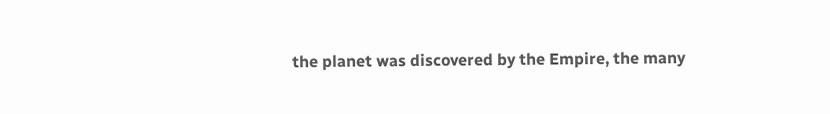the planet was discovered by the Empire, the many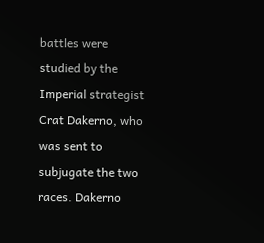battles were studied by the Imperial strategist Crat Dakerno, who was sent to subjugate the two races. Dakerno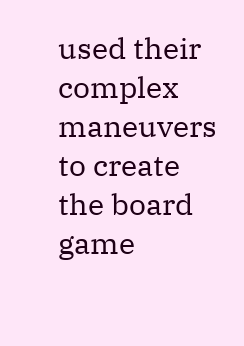used their complex maneuvers to create the board game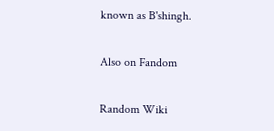known as B'shingh.

Also on Fandom

Random Wiki